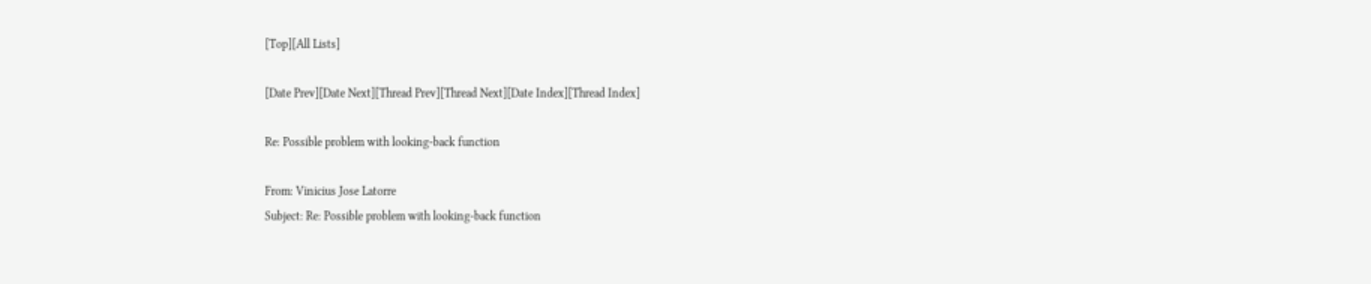[Top][All Lists]

[Date Prev][Date Next][Thread Prev][Thread Next][Date Index][Thread Index]

Re: Possible problem with looking-back function

From: Vinicius Jose Latorre
Subject: Re: Possible problem with looking-back function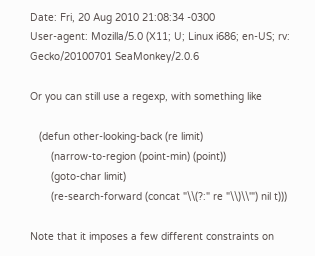Date: Fri, 20 Aug 2010 21:08:34 -0300
User-agent: Mozilla/5.0 (X11; U; Linux i686; en-US; rv: Gecko/20100701 SeaMonkey/2.0.6

Or you can still use a regexp, with something like

   (defun other-looking-back (re limit)
       (narrow-to-region (point-min) (point))
       (goto-char limit)
       (re-search-forward (concat "\\(?:" re "\\)\\'") nil t)))

Note that it imposes a few different constraints on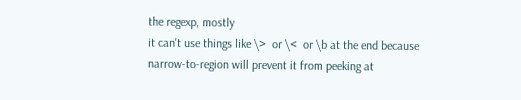the regexp, mostly
it can't use things like \>  or \<  or \b at the end because
narrow-to-region will prevent it from peeking at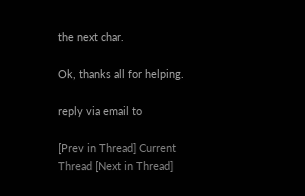the next char.

Ok, thanks all for helping.

reply via email to

[Prev in Thread] Current Thread [Next in Thread]